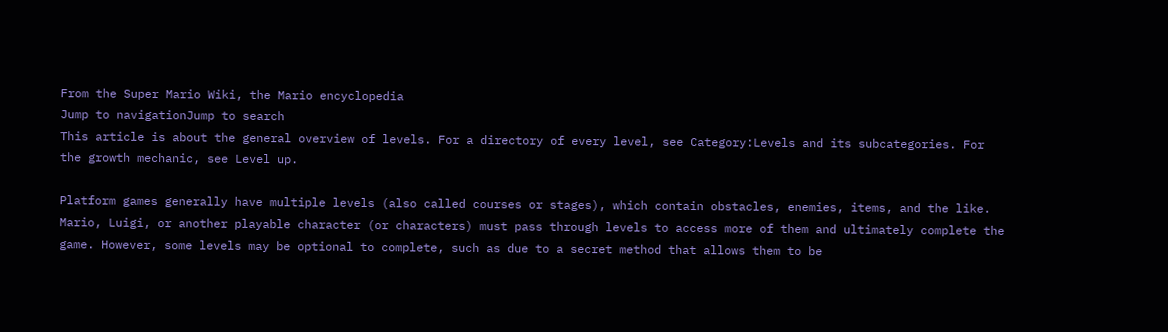From the Super Mario Wiki, the Mario encyclopedia
Jump to navigationJump to search
This article is about the general overview of levels. For a directory of every level, see Category:Levels and its subcategories. For the growth mechanic, see Level up.

Platform games generally have multiple levels (also called courses or stages), which contain obstacles, enemies, items, and the like. Mario, Luigi, or another playable character (or characters) must pass through levels to access more of them and ultimately complete the game. However, some levels may be optional to complete, such as due to a secret method that allows them to be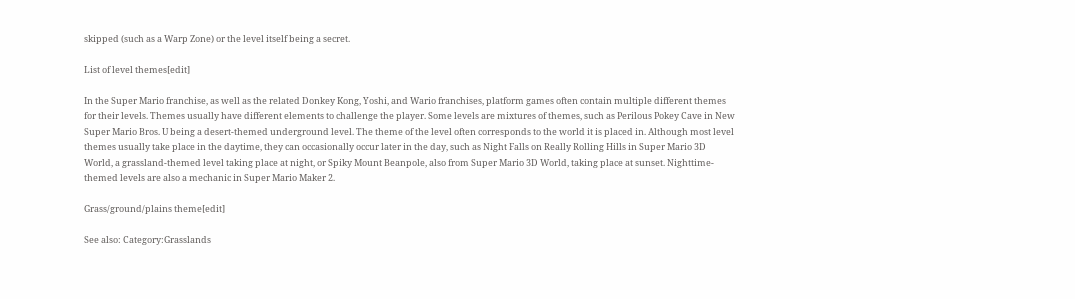skipped (such as a Warp Zone) or the level itself being a secret.

List of level themes[edit]

In the Super Mario franchise, as well as the related Donkey Kong, Yoshi, and Wario franchises, platform games often contain multiple different themes for their levels. Themes usually have different elements to challenge the player. Some levels are mixtures of themes, such as Perilous Pokey Cave in New Super Mario Bros. U being a desert-themed underground level. The theme of the level often corresponds to the world it is placed in. Although most level themes usually take place in the daytime, they can occasionally occur later in the day, such as Night Falls on Really Rolling Hills in Super Mario 3D World, a grassland-themed level taking place at night, or Spiky Mount Beanpole, also from Super Mario 3D World, taking place at sunset. Nighttime-themed levels are also a mechanic in Super Mario Maker 2.

Grass/ground/plains theme[edit]

See also: Category:Grasslands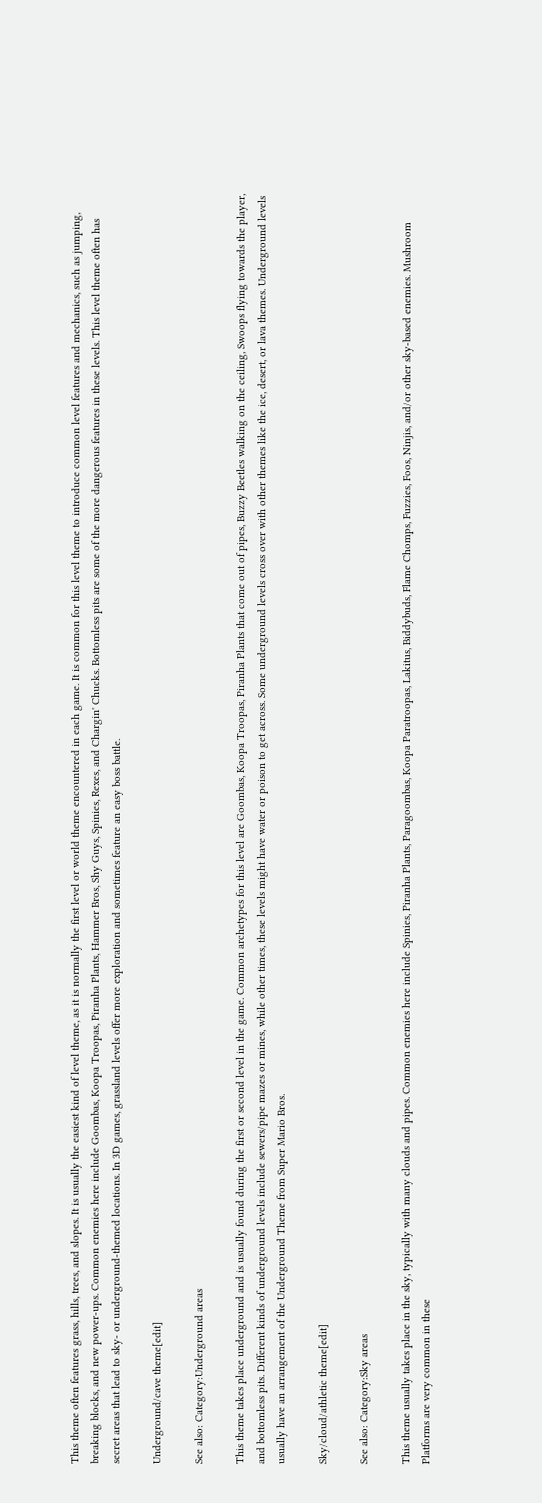This theme often features grass, hills, trees, and slopes. It is usually the easiest kind of level theme, as it is normally the first level or world theme encountered in each game. It is common for this level theme to introduce common level features and mechanics, such as jumping, breaking blocks, and new power-ups. Common enemies here include Goombas, Koopa Troopas, Piranha Plants, Hammer Bros, Shy Guys, Spinies, Rexes, and Chargin' Chucks. Bottomless pits are some of the more dangerous features in these levels. This level theme often has secret areas that lead to sky- or underground-themed locations. In 3D games, grassland levels offer more exploration and sometimes feature an easy boss battle.

Underground/cave theme[edit]

See also: Category:Underground areas

This theme takes place underground and is usually found during the first or second level in the game. Common archetypes for this level are Goombas, Koopa Troopas, Piranha Plants that come out of pipes, Buzzy Beetles walking on the ceiling, Swoops flying towards the player, and bottomless pits. Different kinds of underground levels include sewers/pipe mazes or mines, while other times, these levels might have water or poison to get across. Some underground levels cross over with other themes like the ice, desert, or lava themes. Underground levels usually have an arrangement of the Underground Theme from Super Mario Bros.

Sky/cloud/athletic theme[edit]

See also: Category:Sky areas

This theme usually takes place in the sky, typically with many clouds and pipes. Common enemies here include Spinies, Piranha Plants, Paragoombas, Koopa Paratroopas, Lakitus, Biddybuds, Flame Chomps, Fuzzies, Foos, Ninjis, and/or other sky-based enemies. Mushroom Platforms are very common in these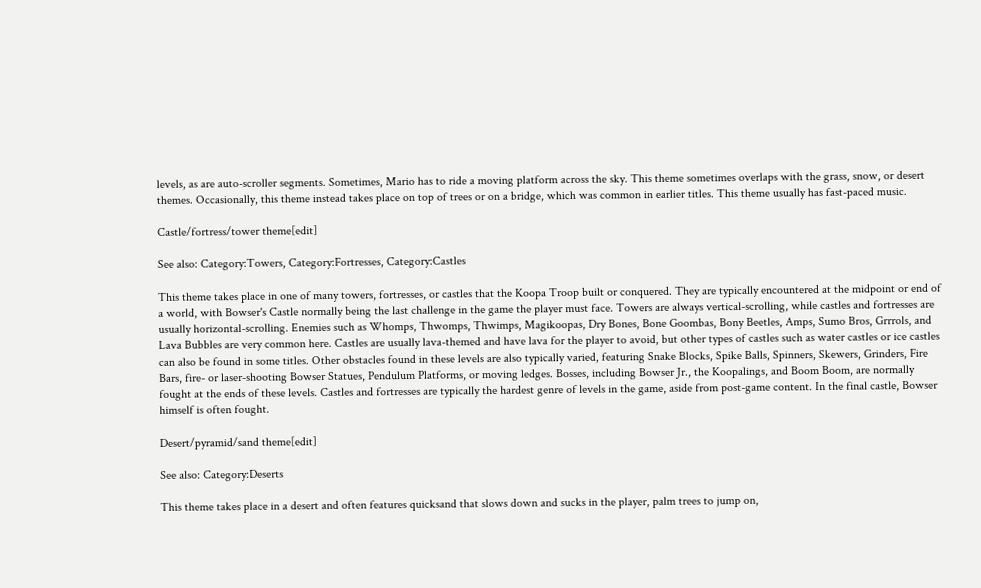levels, as are auto-scroller segments. Sometimes, Mario has to ride a moving platform across the sky. This theme sometimes overlaps with the grass, snow, or desert themes. Occasionally, this theme instead takes place on top of trees or on a bridge, which was common in earlier titles. This theme usually has fast-paced music.

Castle/fortress/tower theme[edit]

See also: Category:Towers, Category:Fortresses, Category:Castles

This theme takes place in one of many towers, fortresses, or castles that the Koopa Troop built or conquered. They are typically encountered at the midpoint or end of a world, with Bowser's Castle normally being the last challenge in the game the player must face. Towers are always vertical-scrolling, while castles and fortresses are usually horizontal-scrolling. Enemies such as Whomps, Thwomps, Thwimps, Magikoopas, Dry Bones, Bone Goombas, Bony Beetles, Amps, Sumo Bros, Grrrols, and Lava Bubbles are very common here. Castles are usually lava-themed and have lava for the player to avoid, but other types of castles such as water castles or ice castles can also be found in some titles. Other obstacles found in these levels are also typically varied, featuring Snake Blocks, Spike Balls, Spinners, Skewers, Grinders, Fire Bars, fire- or laser-shooting Bowser Statues, Pendulum Platforms, or moving ledges. Bosses, including Bowser Jr., the Koopalings, and Boom Boom, are normally fought at the ends of these levels. Castles and fortresses are typically the hardest genre of levels in the game, aside from post-game content. In the final castle, Bowser himself is often fought.

Desert/pyramid/sand theme[edit]

See also: Category:Deserts

This theme takes place in a desert and often features quicksand that slows down and sucks in the player, palm trees to jump on,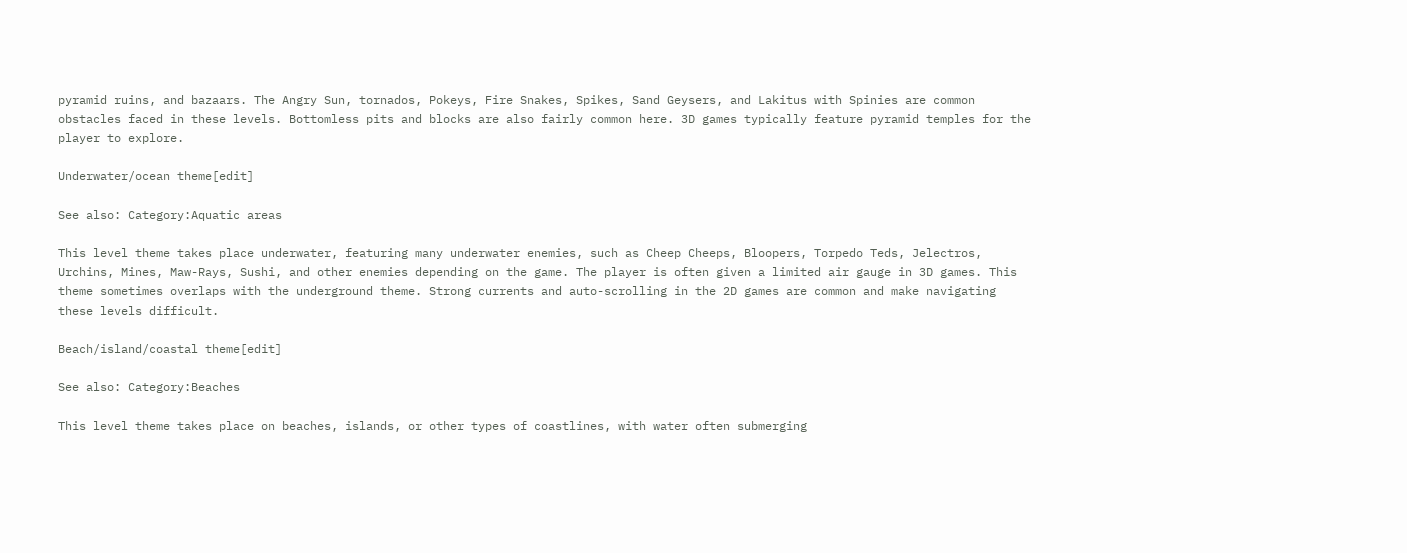pyramid ruins, and bazaars. The Angry Sun, tornados, Pokeys, Fire Snakes, Spikes, Sand Geysers, and Lakitus with Spinies are common obstacles faced in these levels. Bottomless pits and blocks are also fairly common here. 3D games typically feature pyramid temples for the player to explore.

Underwater/ocean theme[edit]

See also: Category:Aquatic areas

This level theme takes place underwater, featuring many underwater enemies, such as Cheep Cheeps, Bloopers, Torpedo Teds, Jelectros, Urchins, Mines, Maw-Rays, Sushi, and other enemies depending on the game. The player is often given a limited air gauge in 3D games. This theme sometimes overlaps with the underground theme. Strong currents and auto-scrolling in the 2D games are common and make navigating these levels difficult.

Beach/island/coastal theme[edit]

See also: Category:Beaches

This level theme takes place on beaches, islands, or other types of coastlines, with water often submerging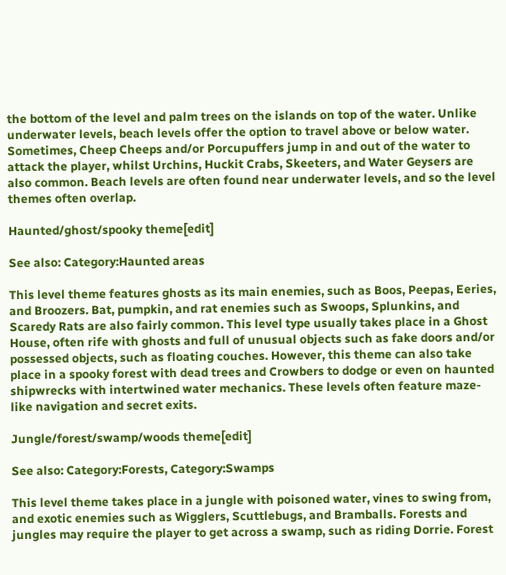the bottom of the level and palm trees on the islands on top of the water. Unlike underwater levels, beach levels offer the option to travel above or below water. Sometimes, Cheep Cheeps and/or Porcupuffers jump in and out of the water to attack the player, whilst Urchins, Huckit Crabs, Skeeters, and Water Geysers are also common. Beach levels are often found near underwater levels, and so the level themes often overlap.

Haunted/ghost/spooky theme[edit]

See also: Category:Haunted areas

This level theme features ghosts as its main enemies, such as Boos, Peepas, Eeries, and Broozers. Bat, pumpkin, and rat enemies such as Swoops, Splunkins, and Scaredy Rats are also fairly common. This level type usually takes place in a Ghost House, often rife with ghosts and full of unusual objects such as fake doors and/or possessed objects, such as floating couches. However, this theme can also take place in a spooky forest with dead trees and Crowbers to dodge or even on haunted shipwrecks with intertwined water mechanics. These levels often feature maze-like navigation and secret exits.

Jungle/forest/swamp/woods theme[edit]

See also: Category:Forests, Category:Swamps

This level theme takes place in a jungle with poisoned water, vines to swing from, and exotic enemies such as Wigglers, Scuttlebugs, and Bramballs. Forests and jungles may require the player to get across a swamp, such as riding Dorrie. Forest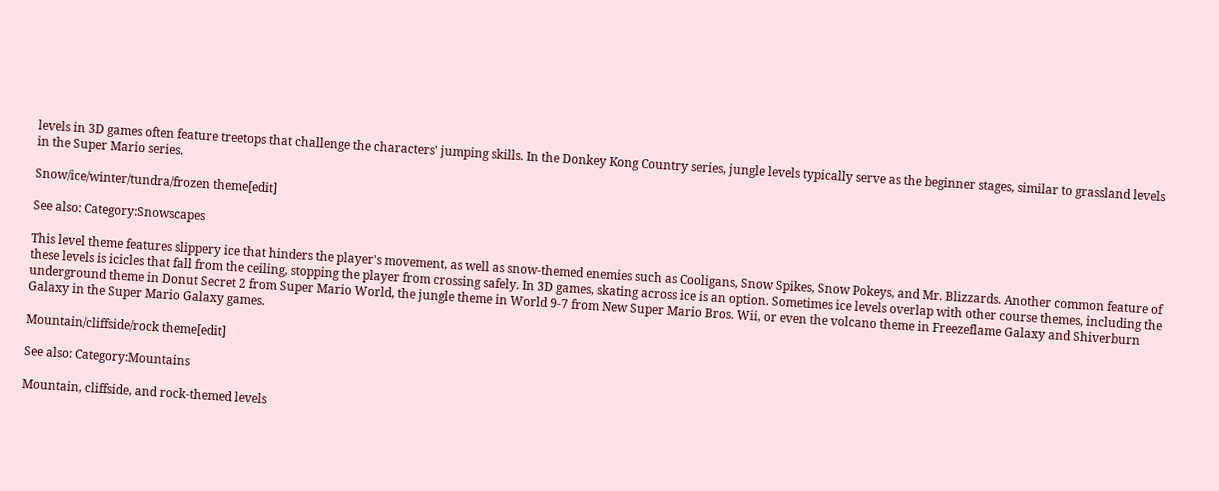levels in 3D games often feature treetops that challenge the characters' jumping skills. In the Donkey Kong Country series, jungle levels typically serve as the beginner stages, similar to grassland levels in the Super Mario series.

Snow/ice/winter/tundra/frozen theme[edit]

See also: Category:Snowscapes

This level theme features slippery ice that hinders the player's movement, as well as snow-themed enemies such as Cooligans, Snow Spikes, Snow Pokeys, and Mr. Blizzards. Another common feature of these levels is icicles that fall from the ceiling, stopping the player from crossing safely. In 3D games, skating across ice is an option. Sometimes ice levels overlap with other course themes, including the underground theme in Donut Secret 2 from Super Mario World, the jungle theme in World 9-7 from New Super Mario Bros. Wii, or even the volcano theme in Freezeflame Galaxy and Shiverburn Galaxy in the Super Mario Galaxy games.

Mountain/cliffside/rock theme[edit]

See also: Category:Mountains

Mountain, cliffside, and rock-themed levels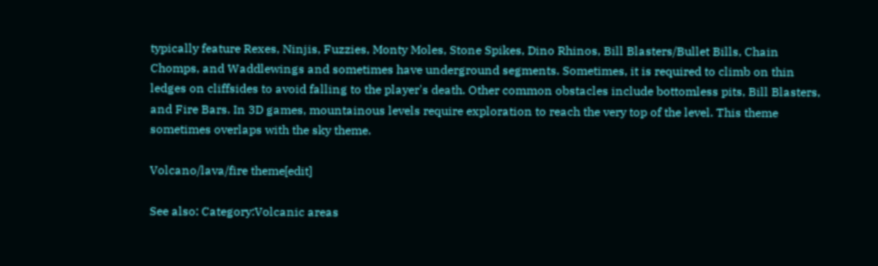typically feature Rexes, Ninjis, Fuzzies, Monty Moles, Stone Spikes, Dino Rhinos, Bill Blasters/Bullet Bills, Chain Chomps, and Waddlewings and sometimes have underground segments. Sometimes, it is required to climb on thin ledges on cliffsides to avoid falling to the player's death. Other common obstacles include bottomless pits, Bill Blasters, and Fire Bars. In 3D games, mountainous levels require exploration to reach the very top of the level. This theme sometimes overlaps with the sky theme.

Volcano/lava/fire theme[edit]

See also: Category:Volcanic areas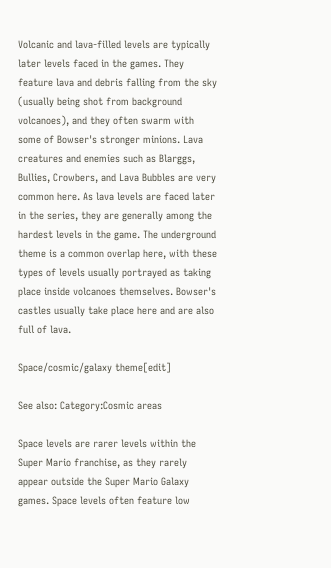Volcanic and lava-filled levels are typically later levels faced in the games. They feature lava and debris falling from the sky (usually being shot from background volcanoes), and they often swarm with some of Bowser's stronger minions. Lava creatures and enemies such as Blarggs, Bullies, Crowbers, and Lava Bubbles are very common here. As lava levels are faced later in the series, they are generally among the hardest levels in the game. The underground theme is a common overlap here, with these types of levels usually portrayed as taking place inside volcanoes themselves. Bowser's castles usually take place here and are also full of lava.

Space/cosmic/galaxy theme[edit]

See also: Category:Cosmic areas

Space levels are rarer levels within the Super Mario franchise, as they rarely appear outside the Super Mario Galaxy games. Space levels often feature low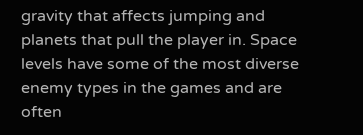gravity that affects jumping and planets that pull the player in. Space levels have some of the most diverse enemy types in the games and are often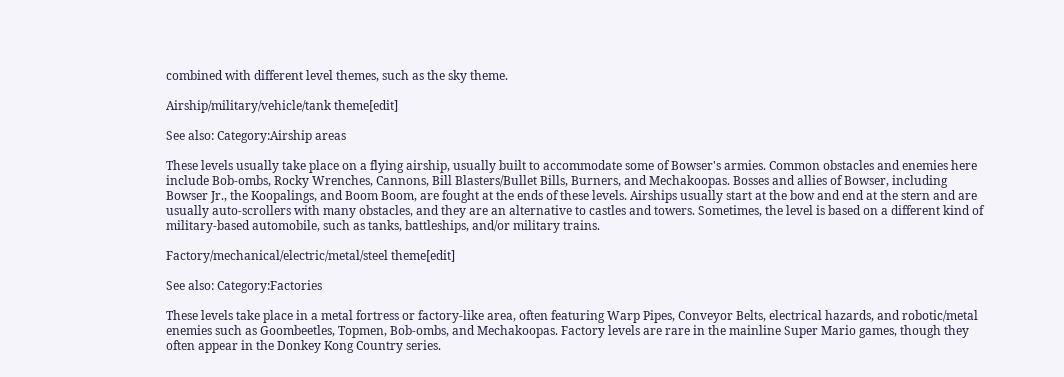combined with different level themes, such as the sky theme.

Airship/military/vehicle/tank theme[edit]

See also: Category:Airship areas

These levels usually take place on a flying airship, usually built to accommodate some of Bowser's armies. Common obstacles and enemies here include Bob-ombs, Rocky Wrenches, Cannons, Bill Blasters/Bullet Bills, Burners, and Mechakoopas. Bosses and allies of Bowser, including Bowser Jr., the Koopalings, and Boom Boom, are fought at the ends of these levels. Airships usually start at the bow and end at the stern and are usually auto-scrollers with many obstacles, and they are an alternative to castles and towers. Sometimes, the level is based on a different kind of military-based automobile, such as tanks, battleships, and/or military trains.

Factory/mechanical/electric/metal/steel theme[edit]

See also: Category:Factories

These levels take place in a metal fortress or factory-like area, often featuring Warp Pipes, Conveyor Belts, electrical hazards, and robotic/metal enemies such as Goombeetles, Topmen, Bob-ombs, and Mechakoopas. Factory levels are rare in the mainline Super Mario games, though they often appear in the Donkey Kong Country series.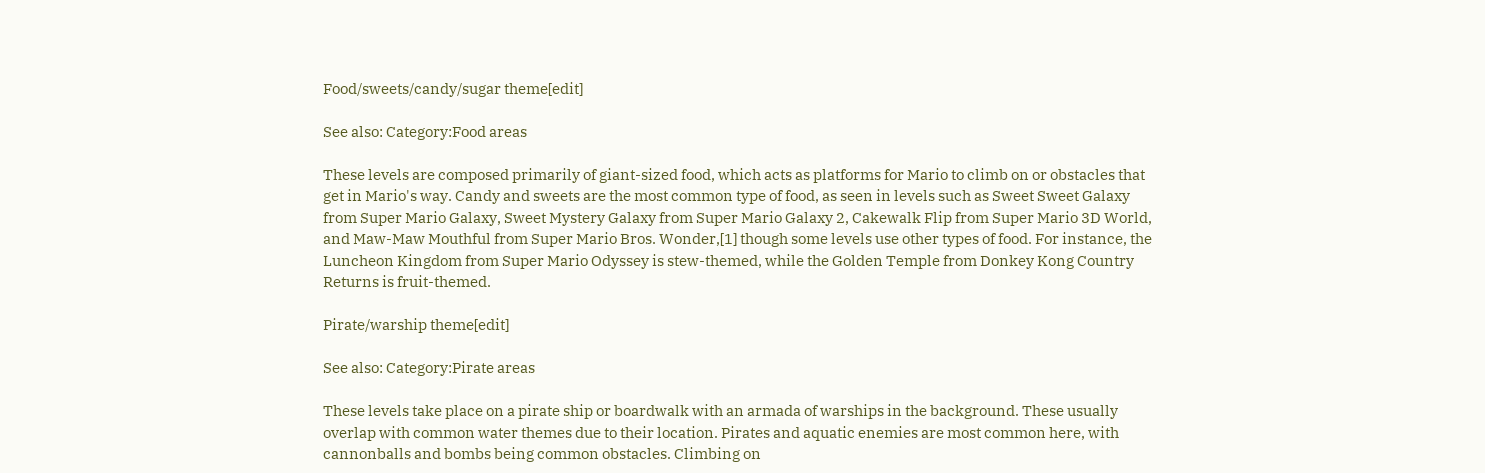Food/sweets/candy/sugar theme[edit]

See also: Category:Food areas

These levels are composed primarily of giant-sized food, which acts as platforms for Mario to climb on or obstacles that get in Mario's way. Candy and sweets are the most common type of food, as seen in levels such as Sweet Sweet Galaxy from Super Mario Galaxy, Sweet Mystery Galaxy from Super Mario Galaxy 2, Cakewalk Flip from Super Mario 3D World, and Maw-Maw Mouthful from Super Mario Bros. Wonder,[1] though some levels use other types of food. For instance, the Luncheon Kingdom from Super Mario Odyssey is stew-themed, while the Golden Temple from Donkey Kong Country Returns is fruit-themed.

Pirate/warship theme[edit]

See also: Category:Pirate areas

These levels take place on a pirate ship or boardwalk with an armada of warships in the background. These usually overlap with common water themes due to their location. Pirates and aquatic enemies are most common here, with cannonballs and bombs being common obstacles. Climbing on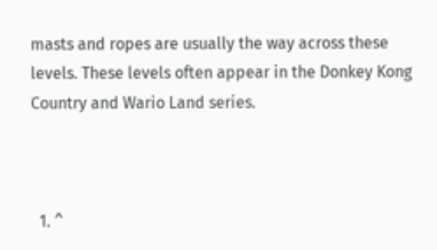masts and ropes are usually the way across these levels. These levels often appear in the Donkey Kong Country and Wario Land series.



  1. ^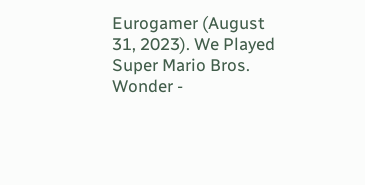Eurogamer (August 31, 2023). We Played Super Mario Bros. Wonder -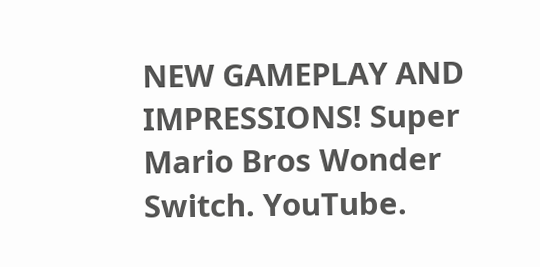NEW GAMEPLAY AND IMPRESSIONS! Super Mario Bros Wonder Switch. YouTube.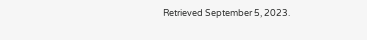Retrieved September 5, 2023.